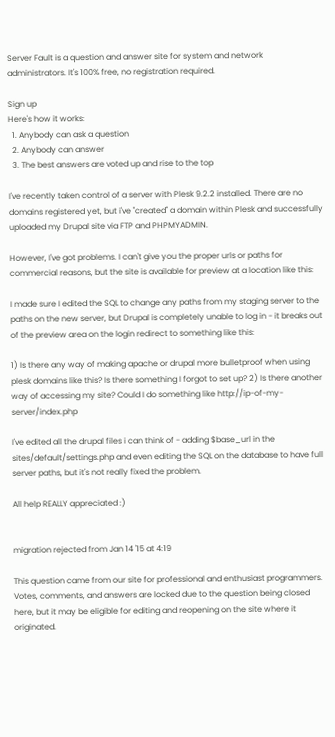Server Fault is a question and answer site for system and network administrators. It's 100% free, no registration required.

Sign up
Here's how it works:
  1. Anybody can ask a question
  2. Anybody can answer
  3. The best answers are voted up and rise to the top

I've recently taken control of a server with Plesk 9.2.2 installed. There are no domains registered yet, but i've "created" a domain within Plesk and successfully uploaded my Drupal site via FTP and PHPMYADMIN.

However, I've got problems. I can't give you the proper urls or paths for commercial reasons, but the site is available for preview at a location like this:

I made sure I edited the SQL to change any paths from my staging server to the paths on the new server, but Drupal is completely unable to log in - it breaks out of the preview area on the login redirect to something like this:

1) Is there any way of making apache or drupal more bulletproof when using plesk domains like this? Is there something I forgot to set up? 2) Is there another way of accessing my site? Could I do something like http://ip-of-my-server/index.php

I've edited all the drupal files i can think of - adding $base_url in the sites/default/settings.php and even editing the SQL on the database to have full server paths, but it's not really fixed the problem.

All help REALLY appreciated :)


migration rejected from Jan 14 '15 at 4:19

This question came from our site for professional and enthusiast programmers. Votes, comments, and answers are locked due to the question being closed here, but it may be eligible for editing and reopening on the site where it originated.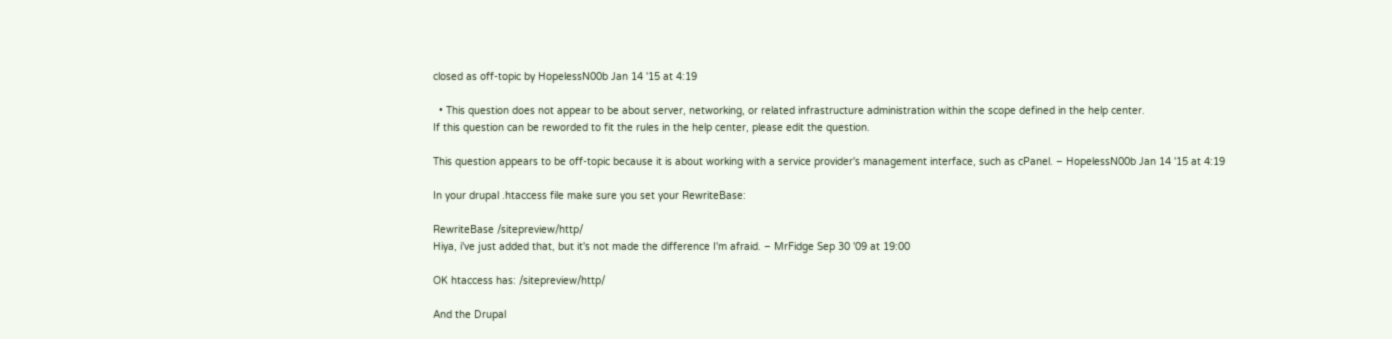closed as off-topic by HopelessN00b Jan 14 '15 at 4:19

  • This question does not appear to be about server, networking, or related infrastructure administration within the scope defined in the help center.
If this question can be reworded to fit the rules in the help center, please edit the question.

This question appears to be off-topic because it is about working with a service provider's management interface, such as cPanel. – HopelessN00b Jan 14 '15 at 4:19

In your drupal .htaccess file make sure you set your RewriteBase:

RewriteBase /sitepreview/http/
Hiya, i've just added that, but it's not made the difference I'm afraid. – MrFidge Sep 30 '09 at 19:00

OK htaccess has: /sitepreview/http/

And the Drupal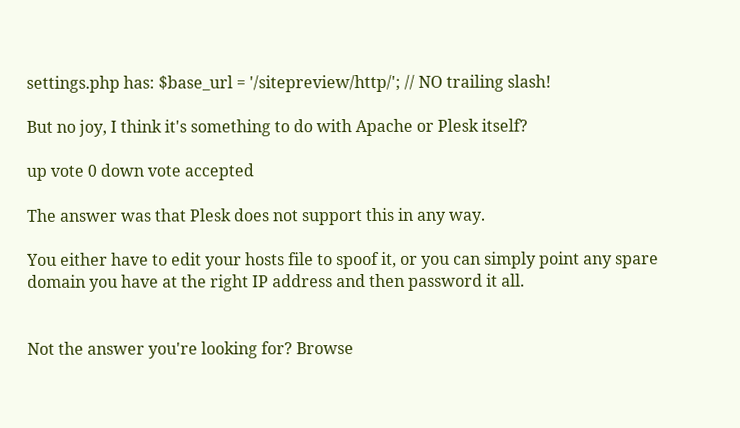settings.php has: $base_url = '/sitepreview/http/'; // NO trailing slash!

But no joy, I think it's something to do with Apache or Plesk itself?

up vote 0 down vote accepted

The answer was that Plesk does not support this in any way.

You either have to edit your hosts file to spoof it, or you can simply point any spare domain you have at the right IP address and then password it all.


Not the answer you're looking for? Browse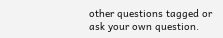other questions tagged or ask your own question.